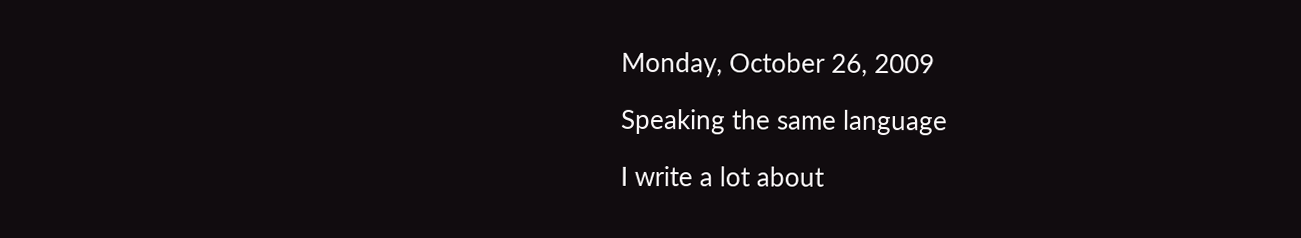Monday, October 26, 2009

Speaking the same language

I write a lot about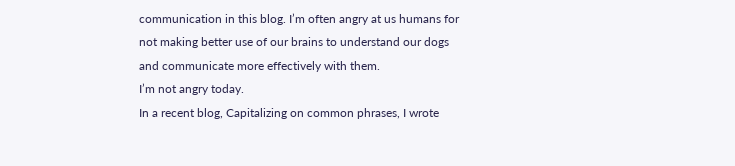communication in this blog. I’m often angry at us humans for not making better use of our brains to understand our dogs and communicate more effectively with them.
I’m not angry today.
In a recent blog, Capitalizing on common phrases, I wrote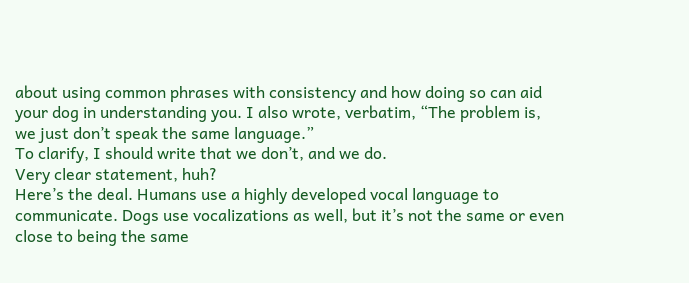about using common phrases with consistency and how doing so can aid your dog in understanding you. I also wrote, verbatim, “The problem is, we just don’t speak the same language.”
To clarify, I should write that we don’t, and we do.
Very clear statement, huh?
Here’s the deal. Humans use a highly developed vocal language to communicate. Dogs use vocalizations as well, but it’s not the same or even close to being the same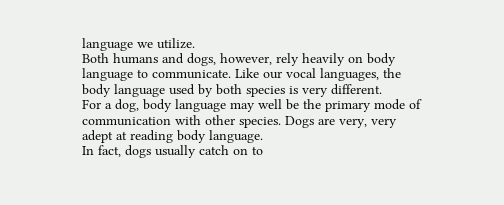language we utilize.
Both humans and dogs, however, rely heavily on body language to communicate. Like our vocal languages, the body language used by both species is very different.
For a dog, body language may well be the primary mode of communication with other species. Dogs are very, very adept at reading body language.
In fact, dogs usually catch on to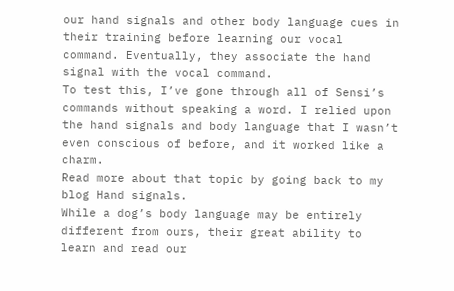our hand signals and other body language cues in their training before learning our vocal command. Eventually, they associate the hand signal with the vocal command.
To test this, I’ve gone through all of Sensi’s commands without speaking a word. I relied upon the hand signals and body language that I wasn’t even conscious of before, and it worked like a charm.
Read more about that topic by going back to my blog Hand signals.
While a dog’s body language may be entirely different from ours, their great ability to learn and read our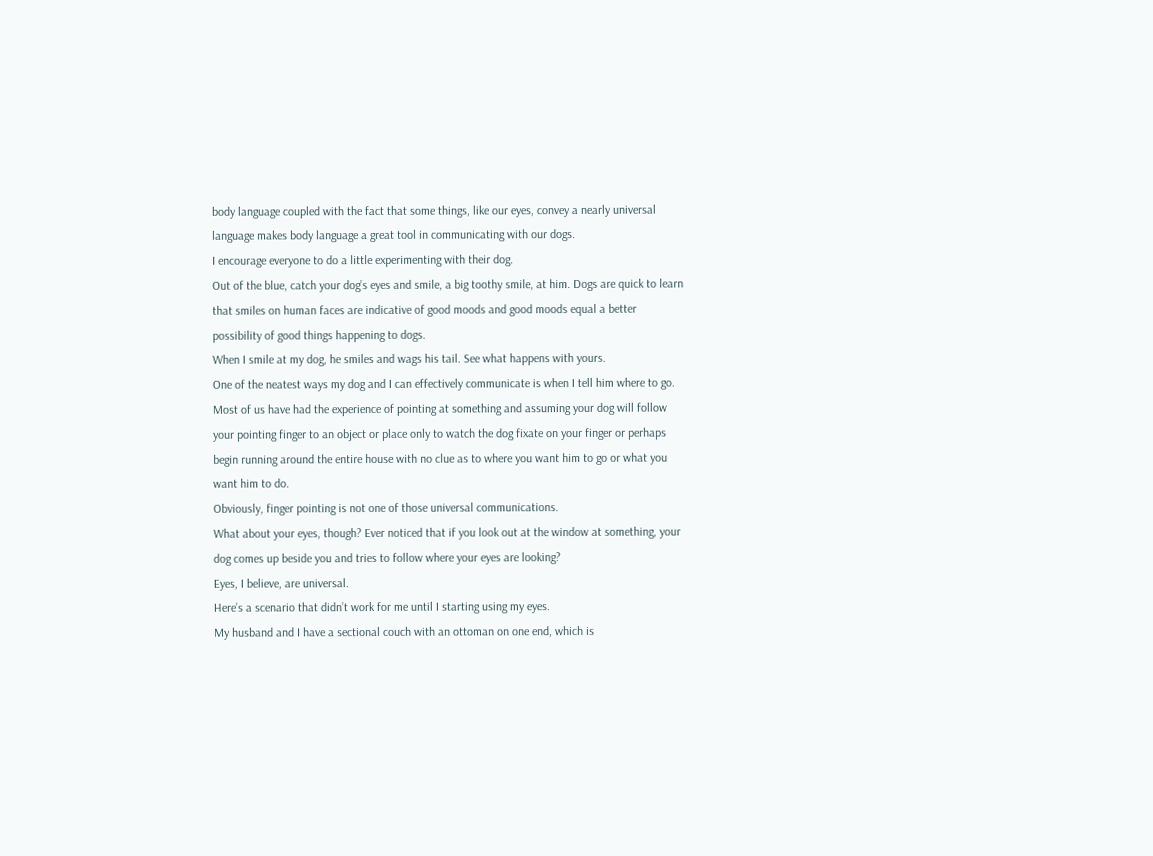body language coupled with the fact that some things, like our eyes, convey a nearly universal language makes body language a great tool in communicating with our dogs.
I encourage everyone to do a little experimenting with their dog.
Out of the blue, catch your dog’s eyes and smile, a big toothy smile, at him. Dogs are quick to learn that smiles on human faces are indicative of good moods and good moods equal a better possibility of good things happening to dogs.
When I smile at my dog, he smiles and wags his tail. See what happens with yours.
One of the neatest ways my dog and I can effectively communicate is when I tell him where to go.
Most of us have had the experience of pointing at something and assuming your dog will follow your pointing finger to an object or place only to watch the dog fixate on your finger or perhaps begin running around the entire house with no clue as to where you want him to go or what you want him to do.
Obviously, finger pointing is not one of those universal communications.
What about your eyes, though? Ever noticed that if you look out at the window at something, your dog comes up beside you and tries to follow where your eyes are looking?
Eyes, I believe, are universal.
Here’s a scenario that didn’t work for me until I starting using my eyes.
My husband and I have a sectional couch with an ottoman on one end, which is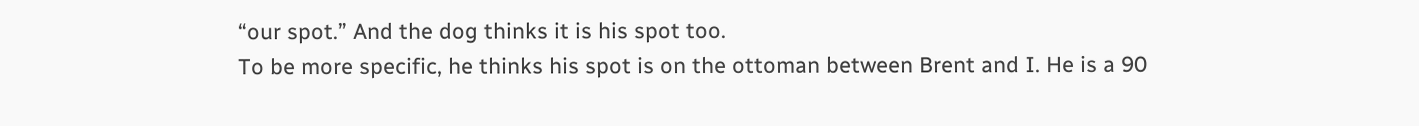“our spot.” And the dog thinks it is his spot too.
To be more specific, he thinks his spot is on the ottoman between Brent and I. He is a 90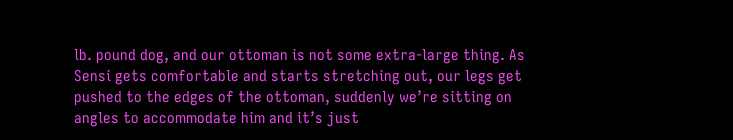lb. pound dog, and our ottoman is not some extra-large thing. As Sensi gets comfortable and starts stretching out, our legs get pushed to the edges of the ottoman, suddenly we’re sitting on angles to accommodate him and it’s just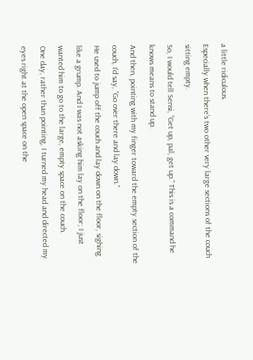a little ridiculous.
Especially when there’s two other very large sections of the couch sitting empty.
So, I would tell Sensi, “Get up, pal, get up.” This is a command he knows means to stand up.
And then, pointing with my finger toward the empty section of the couch, I’d say, “Go over there and lay down.”
He used to jump off the couch and lay down on the floor, sighing like a grump. And I was not asking him lay on the floor; I just wanted him to go to the large, empty space on the couch.
One day, rather than pointing, I turned my head and directed my eyes right at the open space on the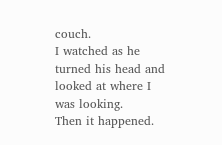couch.
I watched as he turned his head and looked at where I was looking.
Then it happened.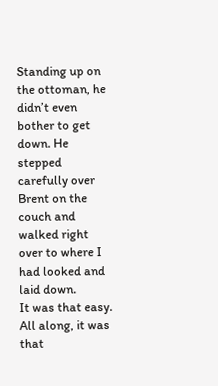Standing up on the ottoman, he didn’t even bother to get down. He stepped carefully over Brent on the couch and walked right over to where I had looked and laid down.
It was that easy. All along, it was that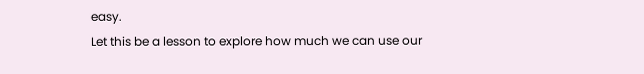easy.
Let this be a lesson to explore how much we can use our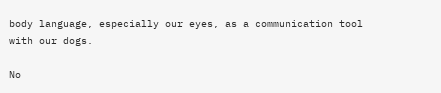body language, especially our eyes, as a communication tool with our dogs.

No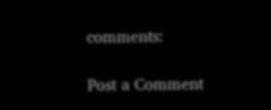comments:

Post a Comment